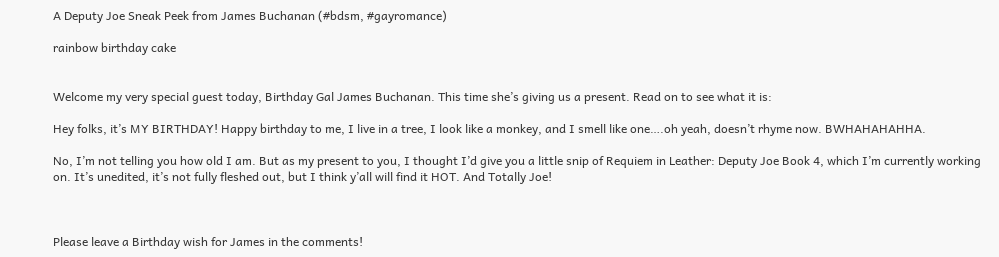A Deputy Joe Sneak Peek from James Buchanan (#bdsm, #gayromance)

rainbow birthday cake


Welcome my very special guest today, Birthday Gal James Buchanan. This time she’s giving us a present. Read on to see what it is:

Hey folks, it’s MY BIRTHDAY! Happy birthday to me, I live in a tree, I look like a monkey, and I smell like one….oh yeah, doesn’t rhyme now. BWHAHAHAHHA.

No, I’m not telling you how old I am. But as my present to you, I thought I’d give you a little snip of Requiem in Leather: Deputy Joe Book 4, which I’m currently working on. It’s unedited, it’s not fully fleshed out, but I think y’all will find it HOT. And Totally Joe!



Please leave a Birthday wish for James in the comments!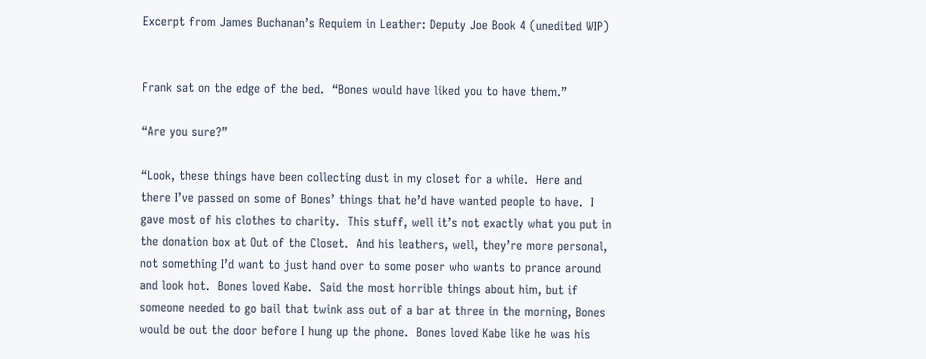Excerpt from James Buchanan’s Requiem in Leather: Deputy Joe Book 4 (unedited WIP)


Frank sat on the edge of the bed.  “Bones would have liked you to have them.”

“Are you sure?”

“Look, these things have been collecting dust in my closet for a while.  Here and there I’ve passed on some of Bones’ things that he’d have wanted people to have.  I gave most of his clothes to charity.  This stuff, well it’s not exactly what you put in the donation box at Out of the Closet.  And his leathers, well, they’re more personal, not something I’d want to just hand over to some poser who wants to prance around and look hot.  Bones loved Kabe.  Said the most horrible things about him, but if someone needed to go bail that twink ass out of a bar at three in the morning, Bones would be out the door before I hung up the phone.  Bones loved Kabe like he was his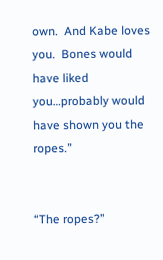own.  And Kabe loves you.  Bones would have liked you…probably would have shown you the ropes.”


“The ropes?”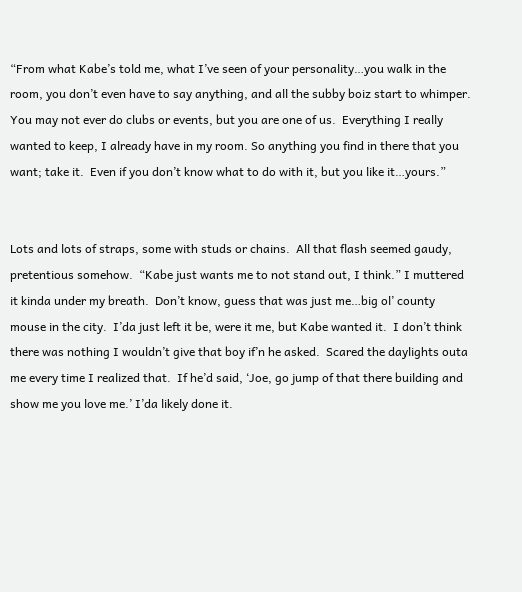“From what Kabe’s told me, what I’ve seen of your personality…you walk in the room, you don’t even have to say anything, and all the subby boiz start to whimper.  You may not ever do clubs or events, but you are one of us.  Everything I really wanted to keep, I already have in my room. So anything you find in there that you want; take it.  Even if you don’t know what to do with it, but you like it…yours.”


Lots and lots of straps, some with studs or chains.  All that flash seemed gaudy, pretentious somehow.  “Kabe just wants me to not stand out, I think.” I muttered it kinda under my breath.  Don’t know, guess that was just me…big ol’ county mouse in the city.  I’da just left it be, were it me, but Kabe wanted it.  I don’t think there was nothing I wouldn’t give that boy if’n he asked.  Scared the daylights outa me every time I realized that.  If he’d said, ‘Joe, go jump of that there building and show me you love me.’ I’da likely done it.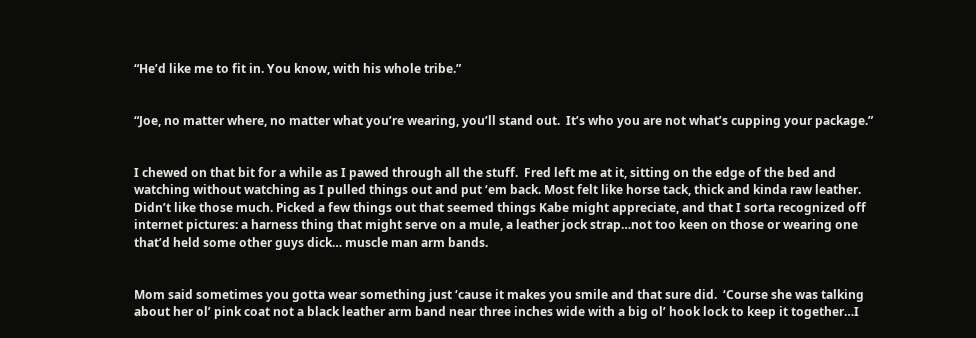“He’d like me to fit in. You know, with his whole tribe.”


“Joe, no matter where, no matter what you’re wearing, you’ll stand out.  It’s who you are not what’s cupping your package.”


I chewed on that bit for a while as I pawed through all the stuff.  Fred left me at it, sitting on the edge of the bed and watching without watching as I pulled things out and put ‘em back. Most felt like horse tack, thick and kinda raw leather.  Didn’t like those much. Picked a few things out that seemed things Kabe might appreciate, and that I sorta recognized off internet pictures: a harness thing that might serve on a mule, a leather jock strap…not too keen on those or wearing one that’d held some other guys dick… muscle man arm bands.


Mom said sometimes you gotta wear something just ‘cause it makes you smile and that sure did.  ‘Course she was talking about her ol’ pink coat not a black leather arm band near three inches wide with a big ol’ hook lock to keep it together…I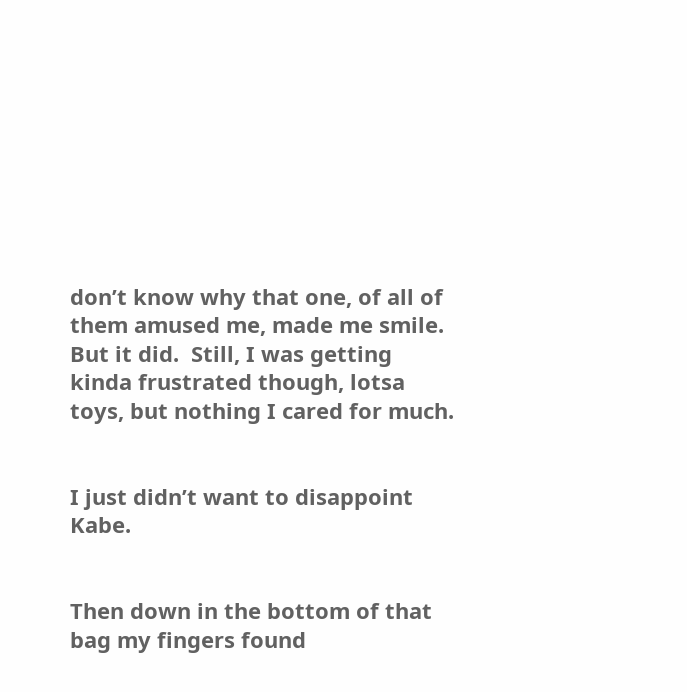don’t know why that one, of all of them amused me, made me smile.  But it did.  Still, I was getting kinda frustrated though, lotsa toys, but nothing I cared for much.


I just didn’t want to disappoint Kabe.


Then down in the bottom of that bag my fingers found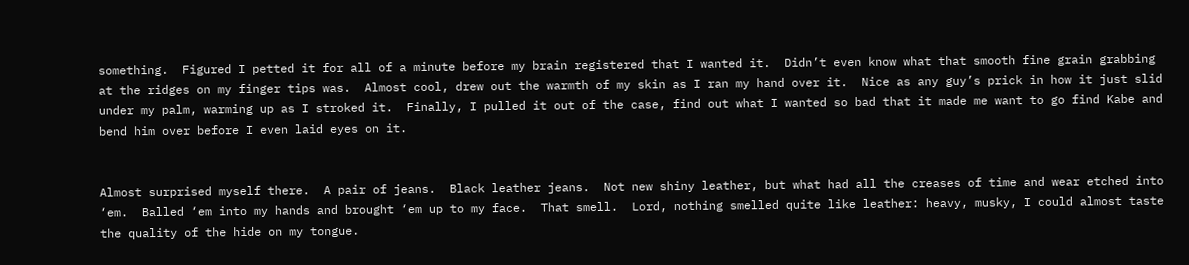something.  Figured I petted it for all of a minute before my brain registered that I wanted it.  Didn’t even know what that smooth fine grain grabbing at the ridges on my finger tips was.  Almost cool, drew out the warmth of my skin as I ran my hand over it.  Nice as any guy’s prick in how it just slid under my palm, warming up as I stroked it.  Finally, I pulled it out of the case, find out what I wanted so bad that it made me want to go find Kabe and bend him over before I even laid eyes on it.


Almost surprised myself there.  A pair of jeans.  Black leather jeans.  Not new shiny leather, but what had all the creases of time and wear etched into ‘em.  Balled ‘em into my hands and brought ‘em up to my face.  That smell.  Lord, nothing smelled quite like leather: heavy, musky, I could almost taste the quality of the hide on my tongue.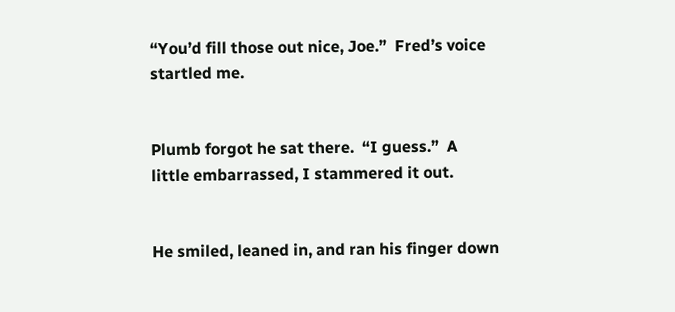“You’d fill those out nice, Joe.”  Fred’s voice startled me.


Plumb forgot he sat there.  “I guess.”  A little embarrassed, I stammered it out.


He smiled, leaned in, and ran his finger down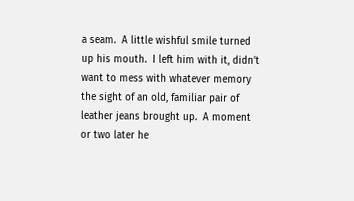a seam.  A little wishful smile turned up his mouth.  I left him with it, didn’t want to mess with whatever memory the sight of an old, familiar pair of leather jeans brought up.  A moment or two later he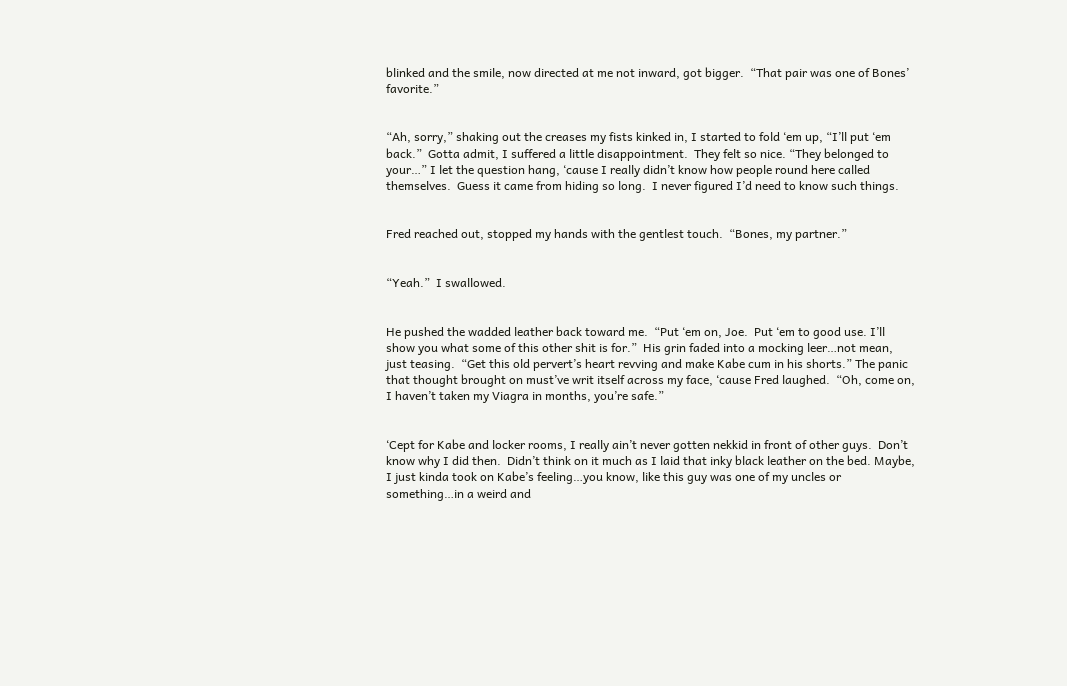blinked and the smile, now directed at me not inward, got bigger.  “That pair was one of Bones’ favorite.”


“Ah, sorry,” shaking out the creases my fists kinked in, I started to fold ‘em up, “I’ll put ‘em back.”  Gotta admit, I suffered a little disappointment.  They felt so nice. “They belonged to your…” I let the question hang, ‘cause I really didn’t know how people round here called themselves.  Guess it came from hiding so long.  I never figured I’d need to know such things.


Fred reached out, stopped my hands with the gentlest touch.  “Bones, my partner.”


“Yeah.”  I swallowed.


He pushed the wadded leather back toward me.  “Put ‘em on, Joe.  Put ‘em to good use. I’ll show you what some of this other shit is for.”  His grin faded into a mocking leer…not mean, just teasing.  “Get this old pervert’s heart revving and make Kabe cum in his shorts.” The panic that thought brought on must’ve writ itself across my face, ‘cause Fred laughed.  “Oh, come on, I haven’t taken my Viagra in months, you’re safe.”


‘Cept for Kabe and locker rooms, I really ain’t never gotten nekkid in front of other guys.  Don’t know why I did then.  Didn’t think on it much as I laid that inky black leather on the bed. Maybe, I just kinda took on Kabe’s feeling…you know, like this guy was one of my uncles or something…in a weird and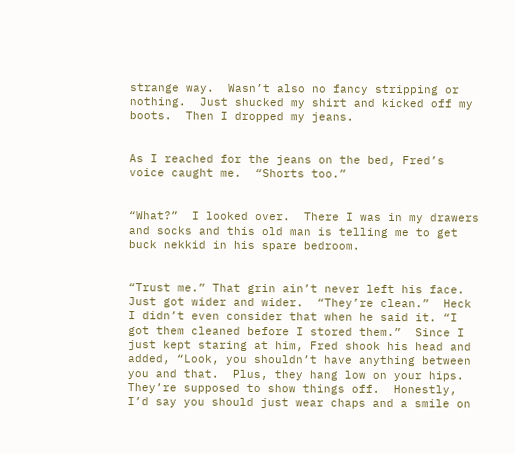strange way.  Wasn’t also no fancy stripping or nothing.  Just shucked my shirt and kicked off my boots.  Then I dropped my jeans.


As I reached for the jeans on the bed, Fred’s voice caught me.  “Shorts too.”


“What?”  I looked over.  There I was in my drawers and socks and this old man is telling me to get buck nekkid in his spare bedroom.


“Trust me.” That grin ain’t never left his face.  Just got wider and wider.  “They’re clean.”  Heck I didn’t even consider that when he said it. “I got them cleaned before I stored them.”  Since I just kept staring at him, Fred shook his head and added, “Look, you shouldn’t have anything between you and that.  Plus, they hang low on your hips.  They’re supposed to show things off.  Honestly, I’d say you should just wear chaps and a smile on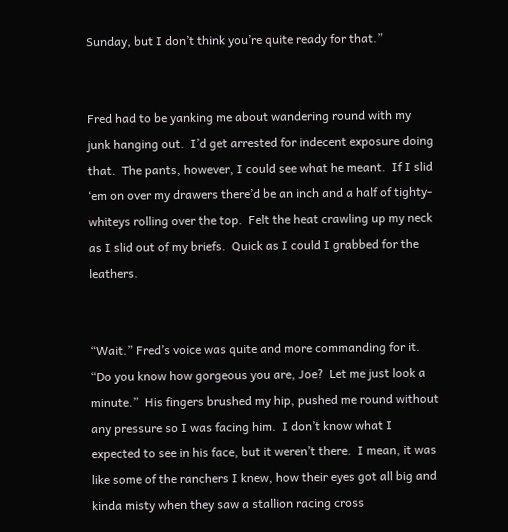Sunday, but I don’t think you’re quite ready for that.”


Fred had to be yanking me about wandering round with my junk hanging out.  I’d get arrested for indecent exposure doing that.  The pants, however, I could see what he meant.  If I slid ‘em on over my drawers there’d be an inch and a half of tighty-whiteys rolling over the top.  Felt the heat crawling up my neck as I slid out of my briefs.  Quick as I could I grabbed for the leathers.


“Wait.” Fred’s voice was quite and more commanding for it.  “Do you know how gorgeous you are, Joe?  Let me just look a minute.”  His fingers brushed my hip, pushed me round without any pressure so I was facing him.  I don’t know what I expected to see in his face, but it weren’t there.  I mean, it was like some of the ranchers I knew, how their eyes got all big and kinda misty when they saw a stallion racing cross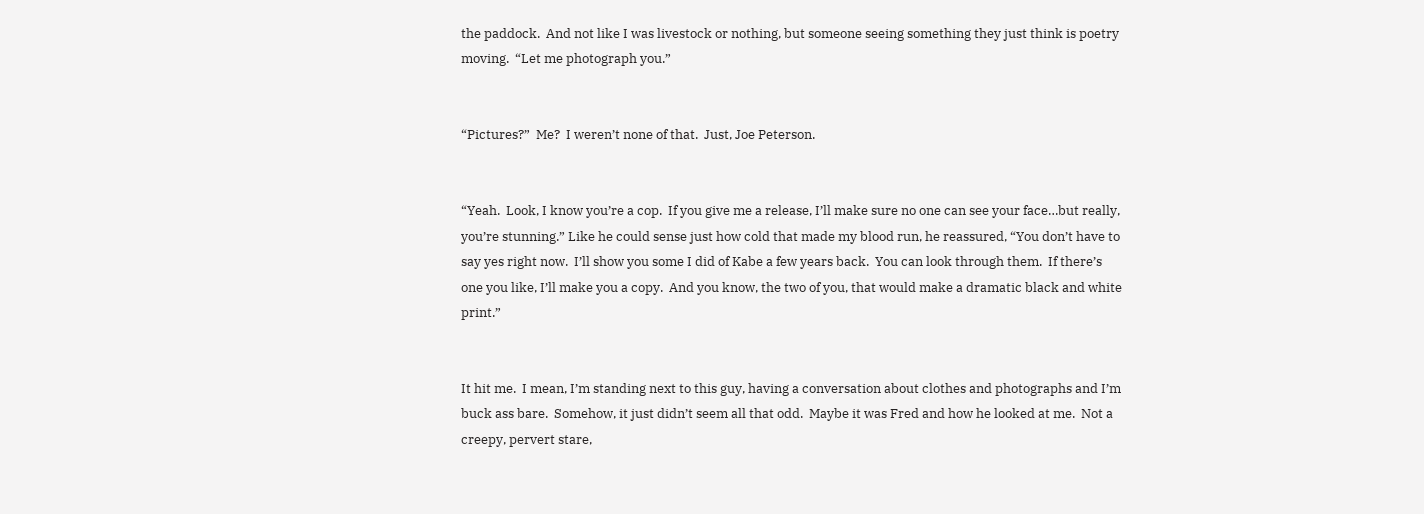the paddock.  And not like I was livestock or nothing, but someone seeing something they just think is poetry moving.  “Let me photograph you.”


“Pictures?”  Me?  I weren’t none of that.  Just, Joe Peterson.


“Yeah.  Look, I know you’re a cop.  If you give me a release, I’ll make sure no one can see your face…but really, you’re stunning.” Like he could sense just how cold that made my blood run, he reassured, “You don’t have to say yes right now.  I’ll show you some I did of Kabe a few years back.  You can look through them.  If there’s one you like, I’ll make you a copy.  And you know, the two of you, that would make a dramatic black and white print.”


It hit me.  I mean, I’m standing next to this guy, having a conversation about clothes and photographs and I’m buck ass bare.  Somehow, it just didn’t seem all that odd.  Maybe it was Fred and how he looked at me.  Not a creepy, pervert stare,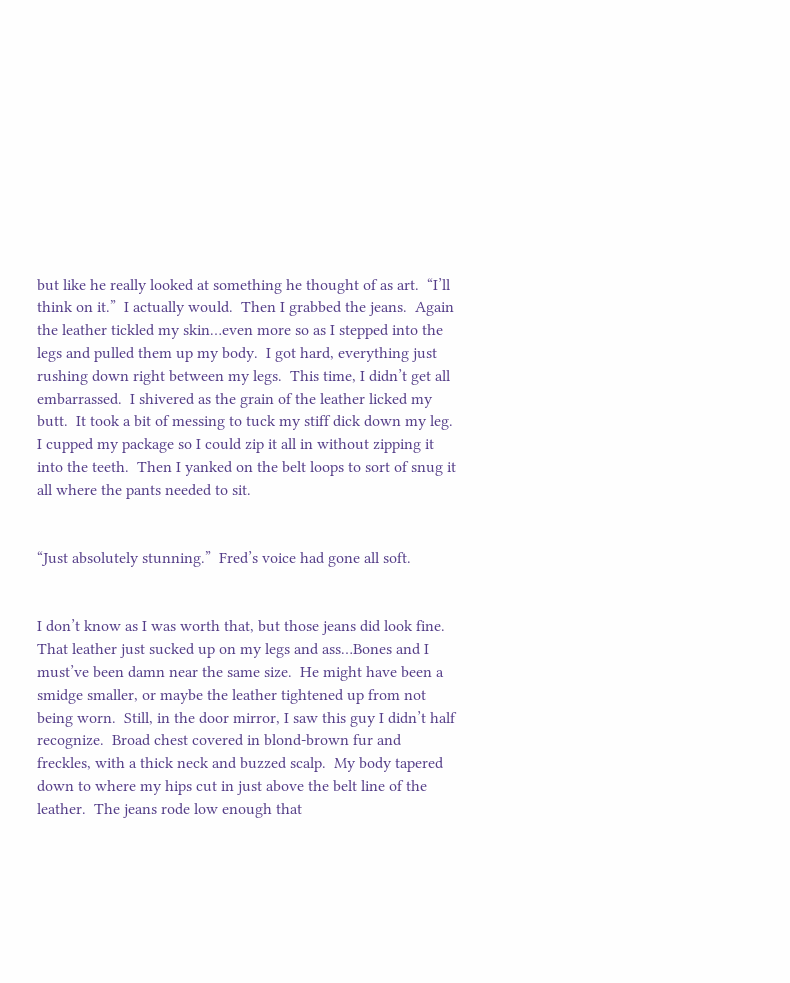but like he really looked at something he thought of as art.  “I’ll think on it.”  I actually would.  Then I grabbed the jeans.  Again the leather tickled my skin…even more so as I stepped into the legs and pulled them up my body.  I got hard, everything just rushing down right between my legs.  This time, I didn’t get all embarrassed.  I shivered as the grain of the leather licked my butt.  It took a bit of messing to tuck my stiff dick down my leg.  I cupped my package so I could zip it all in without zipping it into the teeth.  Then I yanked on the belt loops to sort of snug it all where the pants needed to sit.


“Just absolutely stunning.”  Fred’s voice had gone all soft.


I don’t know as I was worth that, but those jeans did look fine.  That leather just sucked up on my legs and ass…Bones and I must’ve been damn near the same size.  He might have been a smidge smaller, or maybe the leather tightened up from not being worn.  Still, in the door mirror, I saw this guy I didn’t half recognize.  Broad chest covered in blond-brown fur and freckles, with a thick neck and buzzed scalp.  My body tapered down to where my hips cut in just above the belt line of the leather.  The jeans rode low enough that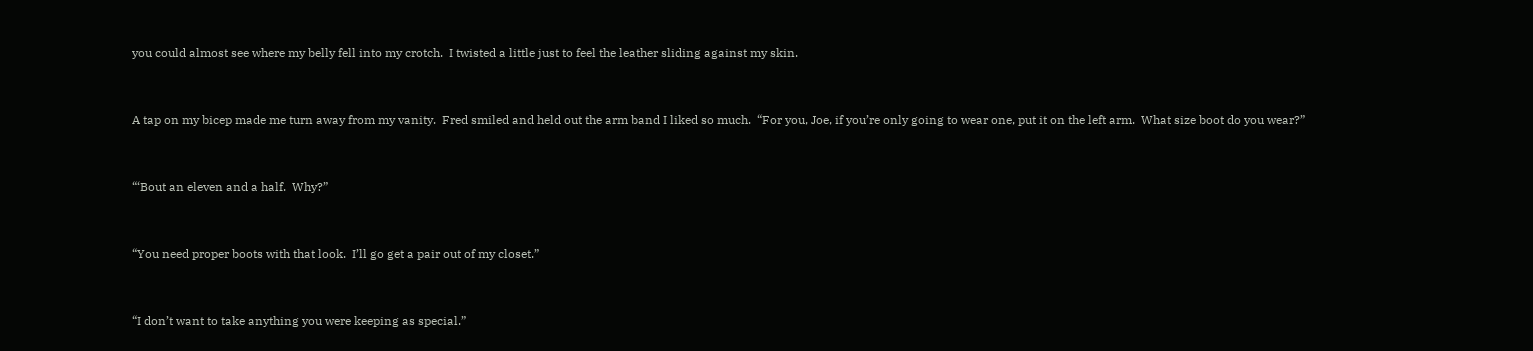you could almost see where my belly fell into my crotch.  I twisted a little just to feel the leather sliding against my skin.


A tap on my bicep made me turn away from my vanity.  Fred smiled and held out the arm band I liked so much.  “For you, Joe, if you’re only going to wear one, put it on the left arm.  What size boot do you wear?”


“‘Bout an eleven and a half.  Why?”


“You need proper boots with that look.  I’ll go get a pair out of my closet.”


“I don’t want to take anything you were keeping as special.”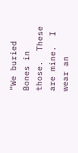“We buried Bones in those.  These are mine.  I wear an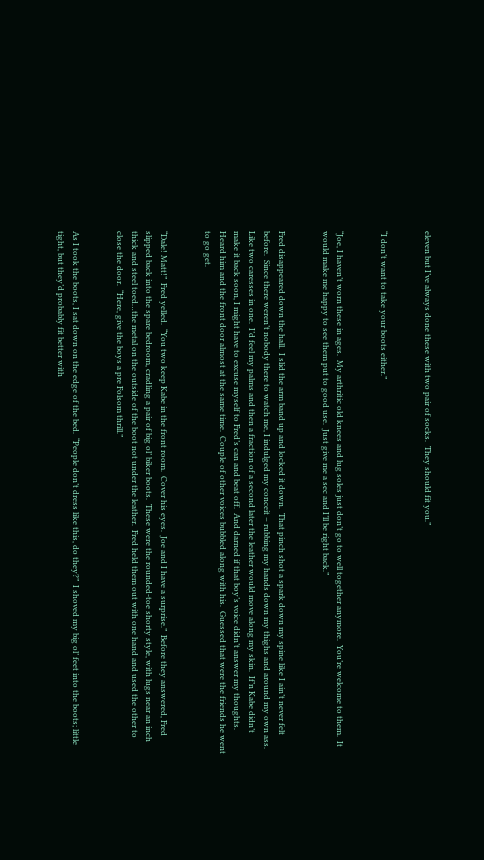eleven but I’ve always done these with two pair of socks.  They should fit you.”


“I don’t want to take your boots either.”


“Joe, I haven’t worn these in ages.  My arthritic old knees and lug soles just don’t go to well together anymore.  You’re welcome to them.  It would make me happy to see them put to good use.  Just give me a sec and I’ll be right back.”


Fred disappeared down the hall.  I slid the arm band up and locked it down.  That pinch shot a spark down my spine like I ain’t never felt before.  Since there weren’t nobody there to watch me, I indulged my conceit – rubbing my hands down my thighs and around my own ass.  Like two caresses in one.  I’d feel my palms and then a fraction of a second later the leather would move along my skin.  If’n Kabe didn’t make it back soon, I might have to excuse myself to Fred’s can and beat off.  And darned if that boy’s voice didn’t answer my thoughts.  Heard him and the front door almost at the same time.  Couple of other voices bubbled along with his.  Guessed that were the friends he went to go get.


“Dale! Matt!”  Fred yelled.  “You two keep Kabe in the front room.  Cover his eyes.  Joe and I have a surprise.”  Before they answered, Fred slipped back into the spare bedroom, cradling a pair of big ol’ biker boots.  These were the rounded-toe shorty style, with lugs near an inch thick and steel toed…the metal on the outside of the boot not under the leather.  Fred held them out with one hand and used the other to close the door.  “Here, give the boys a pre Folsom thrill.”


As I took the boots, I sat down on the edge of the bed.  “People don’t dress like this, do they?”  I shoved my big ol’ feet into the boots; little tight, but they’d probably fit better with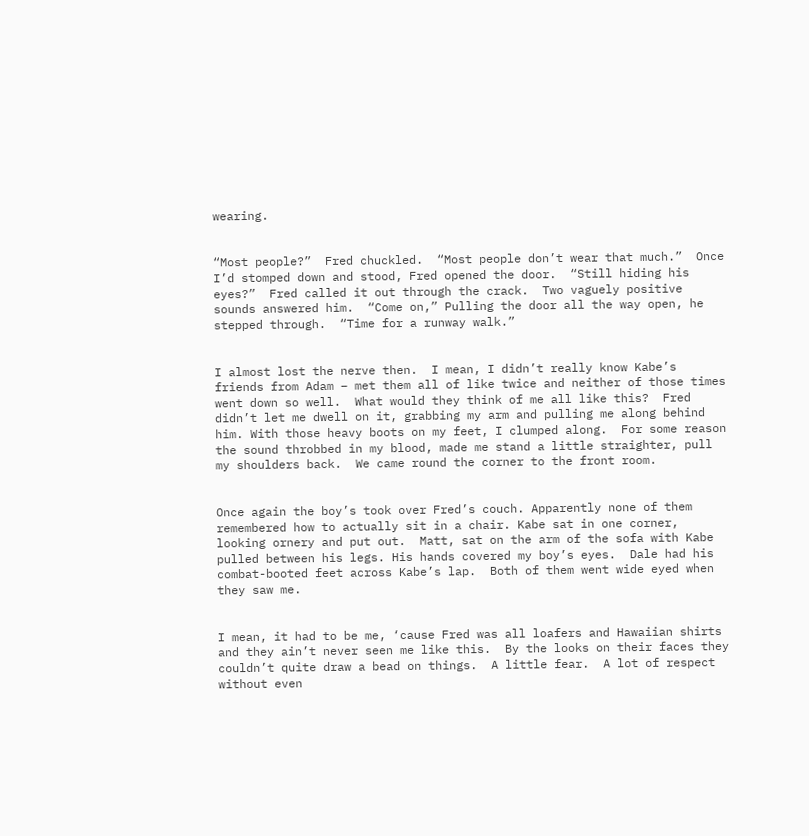wearing.


“Most people?”  Fred chuckled.  “Most people don’t wear that much.”  Once I’d stomped down and stood, Fred opened the door.  “Still hiding his eyes?”  Fred called it out through the crack.  Two vaguely positive sounds answered him.  “Come on,” Pulling the door all the way open, he stepped through.  “Time for a runway walk.”


I almost lost the nerve then.  I mean, I didn’t really know Kabe’s friends from Adam – met them all of like twice and neither of those times went down so well.  What would they think of me all like this?  Fred didn’t let me dwell on it, grabbing my arm and pulling me along behind him. With those heavy boots on my feet, I clumped along.  For some reason the sound throbbed in my blood, made me stand a little straighter, pull my shoulders back.  We came round the corner to the front room.


Once again the boy’s took over Fred’s couch. Apparently none of them remembered how to actually sit in a chair. Kabe sat in one corner, looking ornery and put out.  Matt, sat on the arm of the sofa with Kabe pulled between his legs. His hands covered my boy’s eyes.  Dale had his combat-booted feet across Kabe’s lap.  Both of them went wide eyed when they saw me.


I mean, it had to be me, ‘cause Fred was all loafers and Hawaiian shirts and they ain’t never seen me like this.  By the looks on their faces they couldn’t quite draw a bead on things.  A little fear.  A lot of respect without even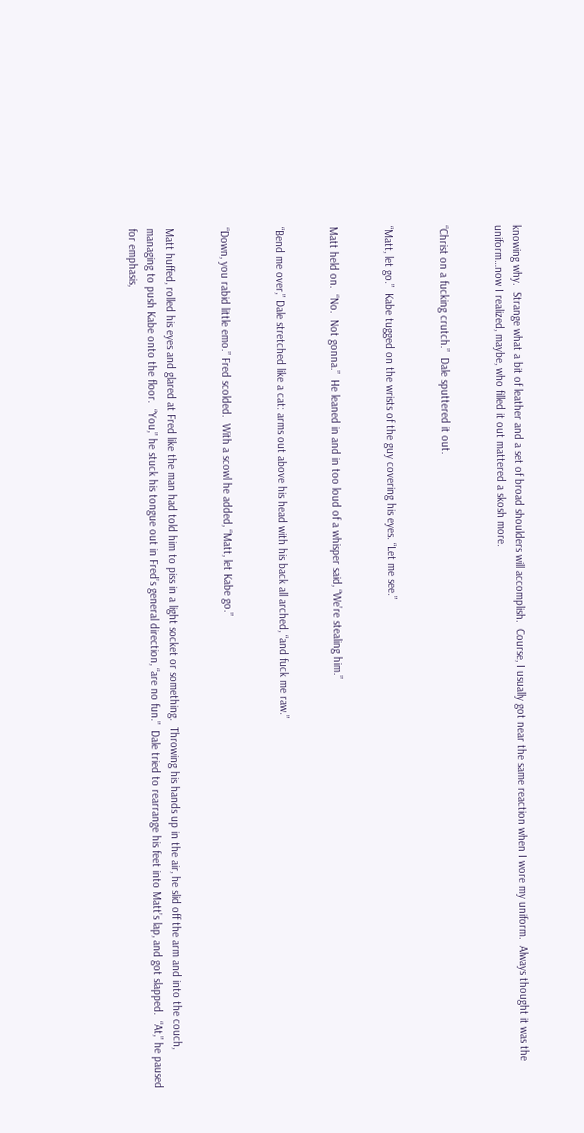knowing why.  Strange what a bit of leather and a set of broad shoulders will accomplish.  Course, I usually got near the same reaction when I wore my uniform.  Always thought it was the uniform…now I realized, maybe, who filled it out mattered a skosh more.


“Christ on a fucking crutch.”  Dale sputtered it out.


“Matt, let go.”  Kabe tugged on the wrists of the guy covering his eyes. “Let me see.”


Matt held on.  “No.  Not gonna.”  He leaned in and in too loud of a whisper said, “We’re stealing him.”


“Bend me over,” Dale stretched like a cat: arms out above his head with his back all arched, “and fuck me raw.”


“Down, you rabid little emo.” Fred scolded.  With a scowl he added, “Matt, let Kabe go.”


Matt huffed, rolled his eyes and glared at Fred like the man had told him to piss in a light socket or something.  Throwing his hands up in the air, he slid off the arm and into the couch, managing to push Kabe onto the floor.  “You,” he stuck his tongue out in Fred’s general direction, “are no fun.”  Dale tried to rearrange his feet into Matt’s lap, and got slapped.  “At,” he paused for emphasis,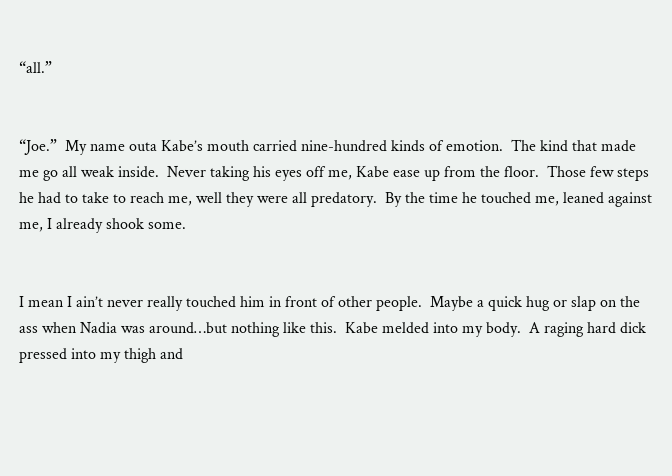“all.”


“Joe.”  My name outa Kabe’s mouth carried nine-hundred kinds of emotion.  The kind that made me go all weak inside.  Never taking his eyes off me, Kabe ease up from the floor.  Those few steps he had to take to reach me, well they were all predatory.  By the time he touched me, leaned against me, I already shook some.


I mean I ain’t never really touched him in front of other people.  Maybe a quick hug or slap on the ass when Nadia was around…but nothing like this.  Kabe melded into my body.  A raging hard dick pressed into my thigh and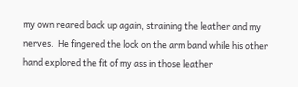my own reared back up again, straining the leather and my nerves.  He fingered the lock on the arm band while his other hand explored the fit of my ass in those leather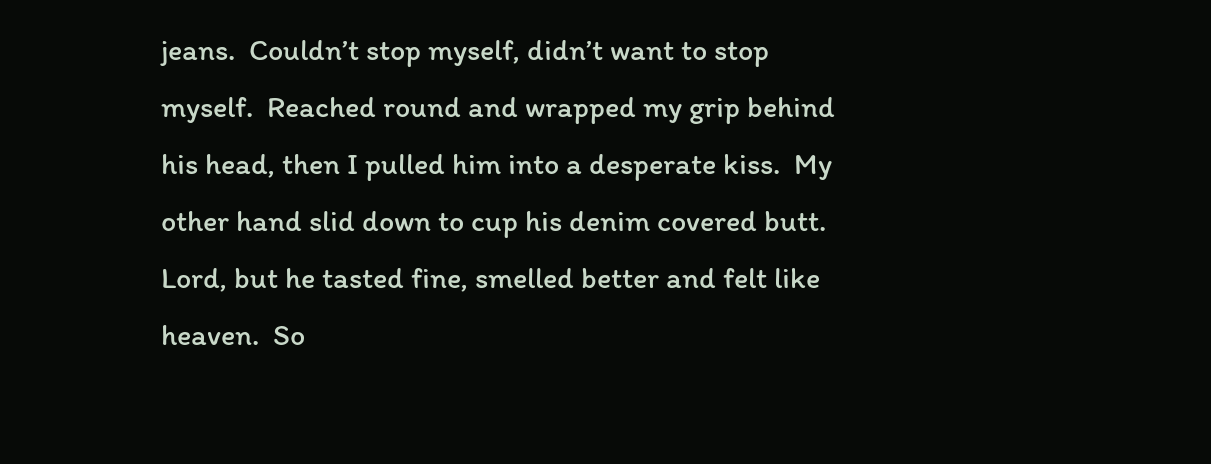jeans.  Couldn’t stop myself, didn’t want to stop myself.  Reached round and wrapped my grip behind his head, then I pulled him into a desperate kiss.  My other hand slid down to cup his denim covered butt.  Lord, but he tasted fine, smelled better and felt like heaven.  So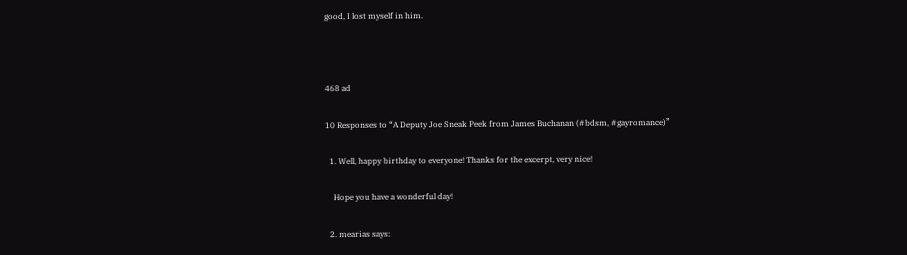good, I lost myself in him.



468 ad

10 Responses to “A Deputy Joe Sneak Peek from James Buchanan (#bdsm, #gayromance)”

  1. Well, happy birthday to everyone! Thanks for the excerpt, very nice!

    Hope you have a wonderful day!

  2. mearias says: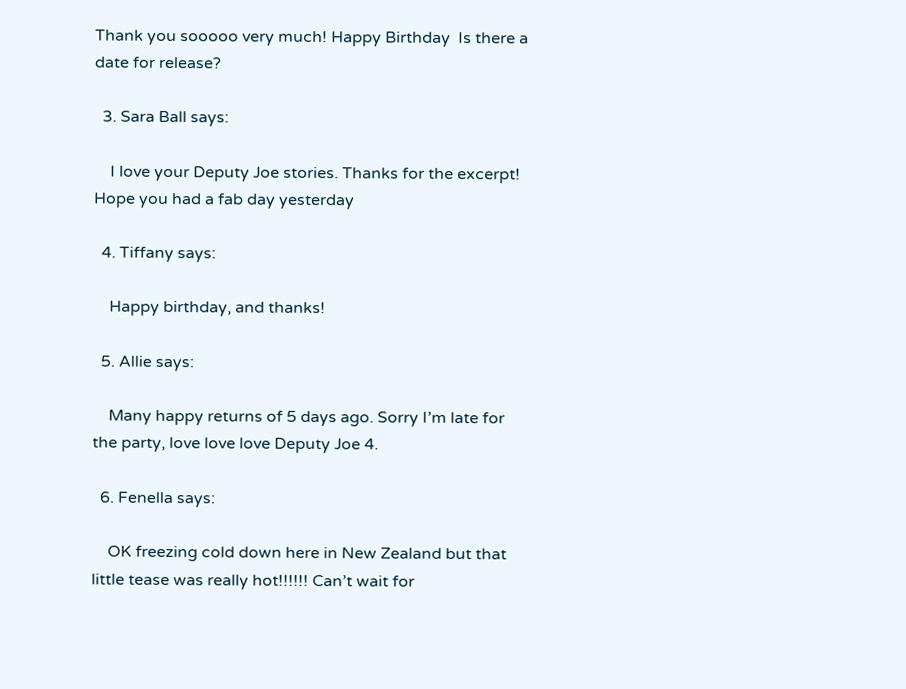Thank you sooooo very much! Happy Birthday  Is there a date for release?

  3. Sara Ball says:

    I love your Deputy Joe stories. Thanks for the excerpt! Hope you had a fab day yesterday

  4. Tiffany says:

    Happy birthday, and thanks!

  5. Allie says:

    Many happy returns of 5 days ago. Sorry I’m late for the party, love love love Deputy Joe 4.

  6. Fenella says:

    OK freezing cold down here in New Zealand but that little tease was really hot!!!!!! Can’t wait for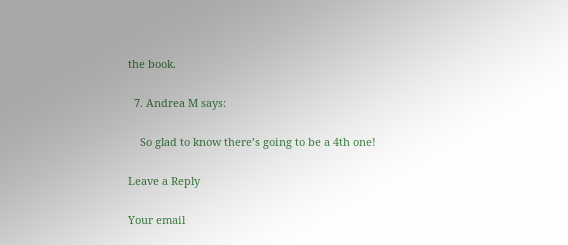the book.

  7. Andrea M says:

    So glad to know there’s going to be a 4th one!

Leave a Reply

Your email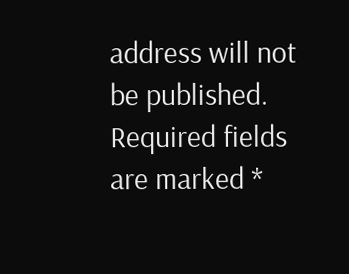address will not be published. Required fields are marked *